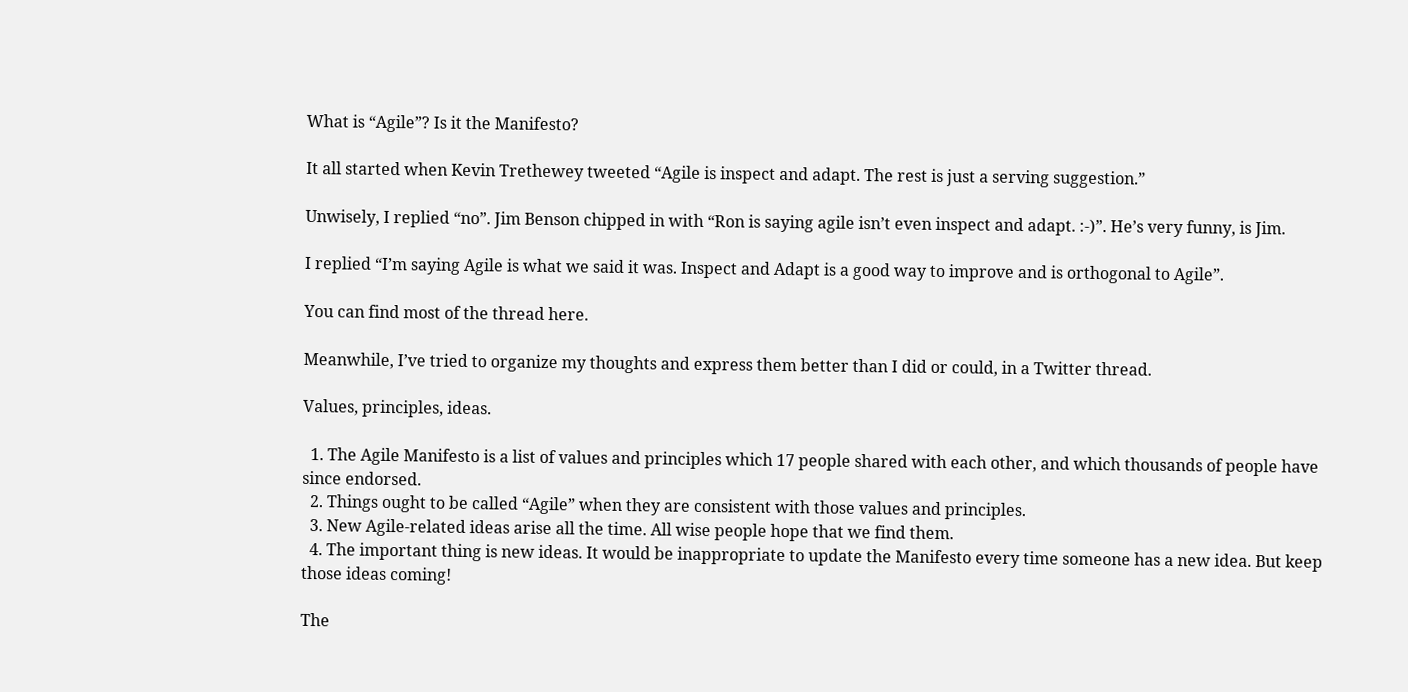What is “Agile”? Is it the Manifesto?

It all started when Kevin Trethewey tweeted “Agile is inspect and adapt. The rest is just a serving suggestion.”

Unwisely, I replied “no”. Jim Benson chipped in with “Ron is saying agile isn’t even inspect and adapt. :-)”. He’s very funny, is Jim.

I replied “I’m saying Agile is what we said it was. Inspect and Adapt is a good way to improve and is orthogonal to Agile”.

You can find most of the thread here.

Meanwhile, I’ve tried to organize my thoughts and express them better than I did or could, in a Twitter thread.

Values, principles, ideas.

  1. The Agile Manifesto is a list of values and principles which 17 people shared with each other, and which thousands of people have since endorsed.
  2. Things ought to be called “Agile” when they are consistent with those values and principles.
  3. New Agile-related ideas arise all the time. All wise people hope that we find them.
  4. The important thing is new ideas. It would be inappropriate to update the Manifesto every time someone has a new idea. But keep those ideas coming!

The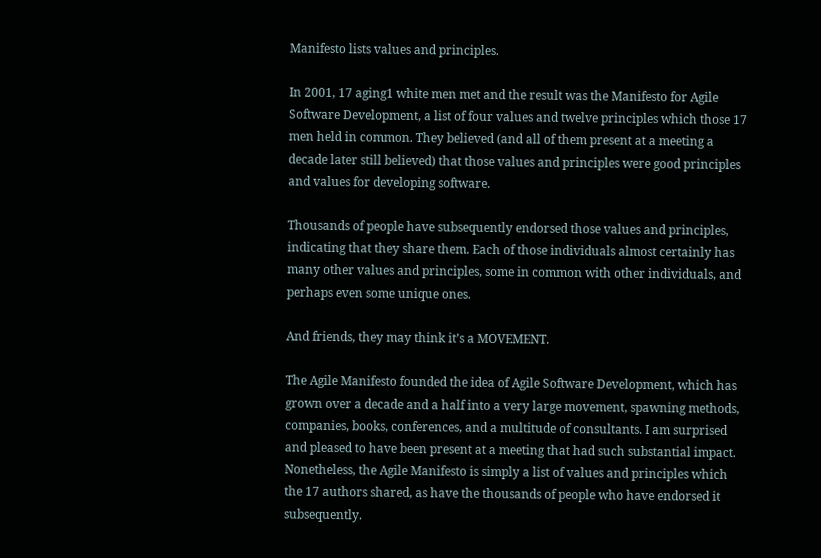Manifesto lists values and principles.

In 2001, 17 aging1 white men met and the result was the Manifesto for Agile Software Development, a list of four values and twelve principles which those 17 men held in common. They believed (and all of them present at a meeting a decade later still believed) that those values and principles were good principles and values for developing software.

Thousands of people have subsequently endorsed those values and principles, indicating that they share them. Each of those individuals almost certainly has many other values and principles, some in common with other individuals, and perhaps even some unique ones.

And friends, they may think it’s a MOVEMENT.

The Agile Manifesto founded the idea of Agile Software Development, which has grown over a decade and a half into a very large movement, spawning methods, companies, books, conferences, and a multitude of consultants. I am surprised and pleased to have been present at a meeting that had such substantial impact. Nonetheless, the Agile Manifesto is simply a list of values and principles which the 17 authors shared, as have the thousands of people who have endorsed it subsequently.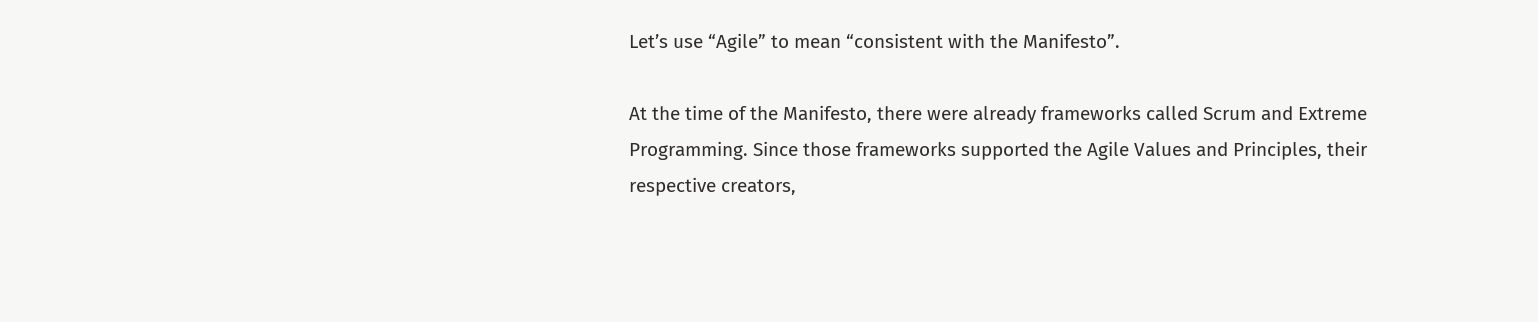Let’s use “Agile” to mean “consistent with the Manifesto”.

At the time of the Manifesto, there were already frameworks called Scrum and Extreme Programming. Since those frameworks supported the Agile Values and Principles, their respective creators,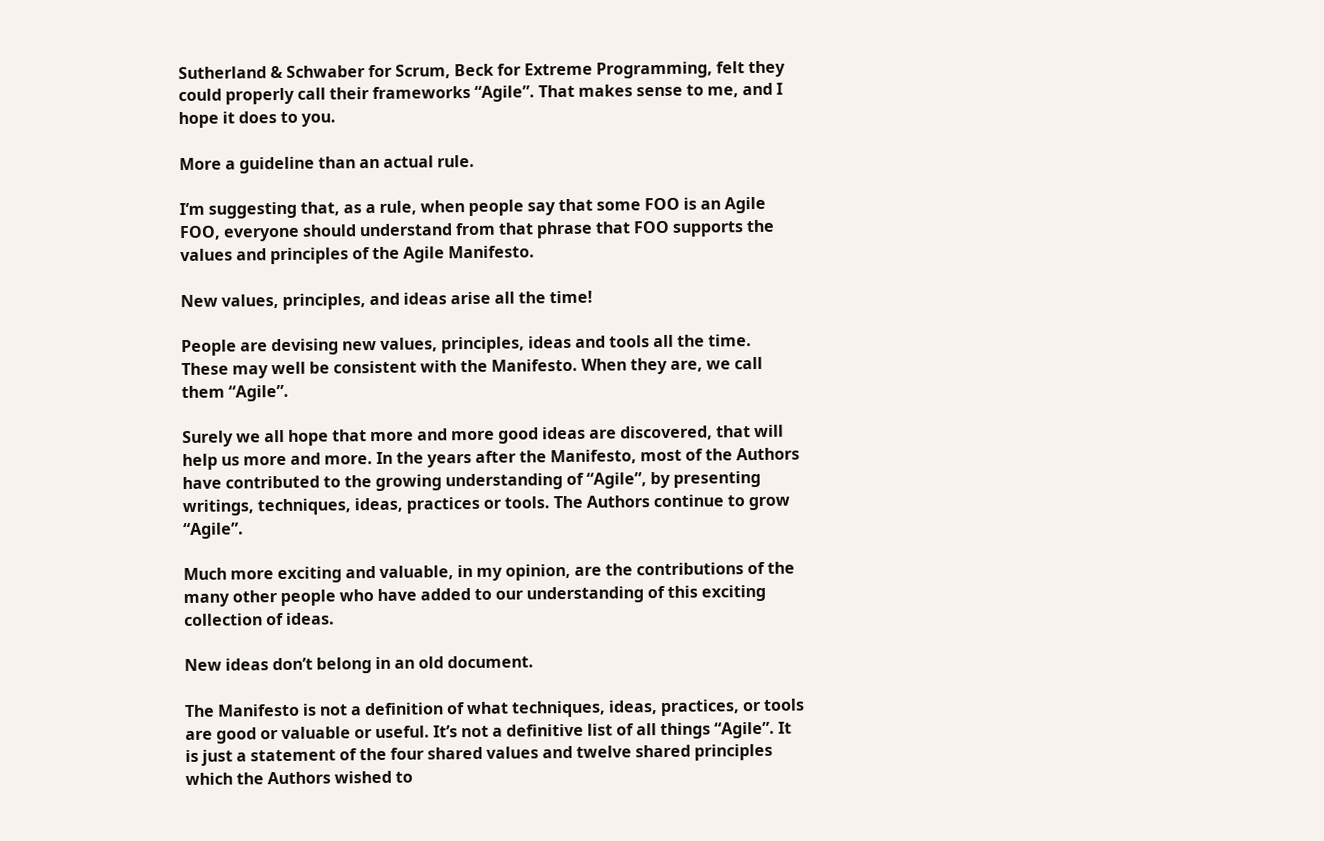Sutherland & Schwaber for Scrum, Beck for Extreme Programming, felt they could properly call their frameworks “Agile”. That makes sense to me, and I hope it does to you.

More a guideline than an actual rule.

I’m suggesting that, as a rule, when people say that some FOO is an Agile FOO, everyone should understand from that phrase that FOO supports the values and principles of the Agile Manifesto.

New values, principles, and ideas arise all the time!

People are devising new values, principles, ideas and tools all the time. These may well be consistent with the Manifesto. When they are, we call them “Agile”.

Surely we all hope that more and more good ideas are discovered, that will help us more and more. In the years after the Manifesto, most of the Authors have contributed to the growing understanding of “Agile”, by presenting writings, techniques, ideas, practices or tools. The Authors continue to grow “Agile”.

Much more exciting and valuable, in my opinion, are the contributions of the many other people who have added to our understanding of this exciting collection of ideas.

New ideas don’t belong in an old document.

The Manifesto is not a definition of what techniques, ideas, practices, or tools are good or valuable or useful. It’s not a definitive list of all things “Agile”. It is just a statement of the four shared values and twelve shared principles which the Authors wished to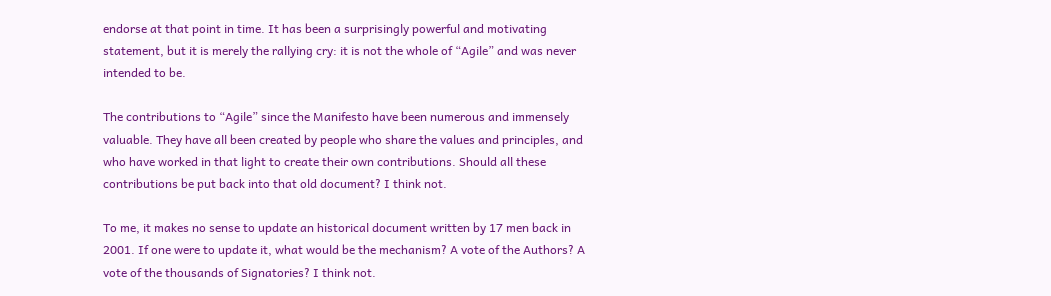endorse at that point in time. It has been a surprisingly powerful and motivating statement, but it is merely the rallying cry: it is not the whole of “Agile” and was never intended to be.

The contributions to “Agile” since the Manifesto have been numerous and immensely valuable. They have all been created by people who share the values and principles, and who have worked in that light to create their own contributions. Should all these contributions be put back into that old document? I think not.

To me, it makes no sense to update an historical document written by 17 men back in 2001. If one were to update it, what would be the mechanism? A vote of the Authors? A vote of the thousands of Signatories? I think not.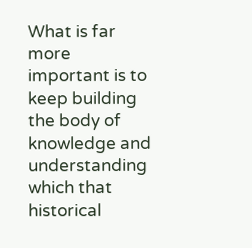What is far more important is to keep building the body of knowledge and understanding which that historical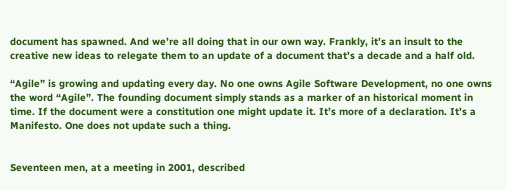document has spawned. And we’re all doing that in our own way. Frankly, it’s an insult to the creative new ideas to relegate them to an update of a document that’s a decade and a half old.

“Agile” is growing and updating every day. No one owns Agile Software Development, no one owns the word “Agile”. The founding document simply stands as a marker of an historical moment in time. If the document were a constitution one might update it. It’s more of a declaration. It’s a Manifesto. One does not update such a thing.


Seventeen men, at a meeting in 2001, described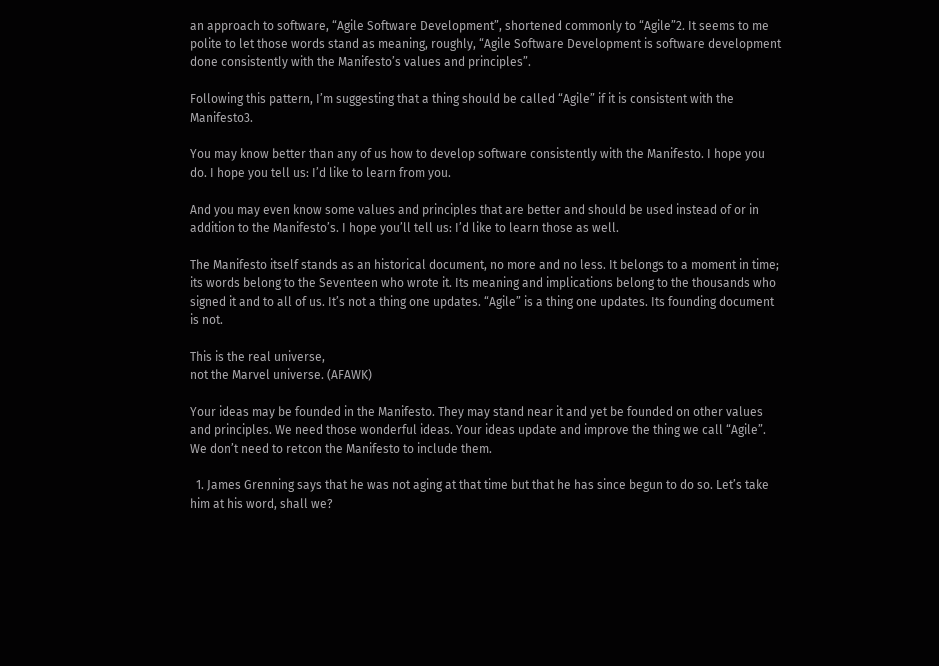an approach to software, “Agile Software Development”, shortened commonly to “Agile”2. It seems to me polite to let those words stand as meaning, roughly, “Agile Software Development is software development done consistently with the Manifesto’s values and principles”.

Following this pattern, I’m suggesting that a thing should be called “Agile” if it is consistent with the Manifesto3.

You may know better than any of us how to develop software consistently with the Manifesto. I hope you do. I hope you tell us: I’d like to learn from you.

And you may even know some values and principles that are better and should be used instead of or in addition to the Manifesto’s. I hope you’ll tell us: I’d like to learn those as well.

The Manifesto itself stands as an historical document, no more and no less. It belongs to a moment in time; its words belong to the Seventeen who wrote it. Its meaning and implications belong to the thousands who signed it and to all of us. It’s not a thing one updates. “Agile” is a thing one updates. Its founding document is not.

This is the real universe,
not the Marvel universe. (AFAWK)

Your ideas may be founded in the Manifesto. They may stand near it and yet be founded on other values and principles. We need those wonderful ideas. Your ideas update and improve the thing we call “Agile”. We don’t need to retcon the Manifesto to include them.

  1. James Grenning says that he was not aging at that time but that he has since begun to do so. Let’s take him at his word, shall we?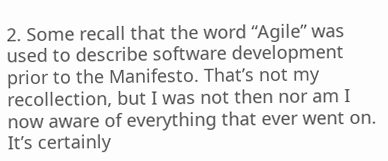2. Some recall that the word “Agile” was used to describe software development prior to the Manifesto. That’s not my recollection, but I was not then nor am I now aware of everything that ever went on. It’s certainly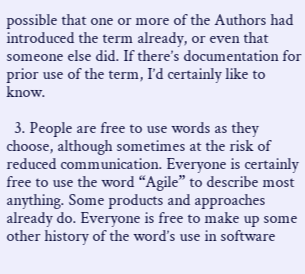possible that one or more of the Authors had introduced the term already, or even that someone else did. If there’s documentation for prior use of the term, I’d certainly like to know.

  3. People are free to use words as they choose, although sometimes at the risk of reduced communication. Everyone is certainly free to use the word “Agile” to describe most anything. Some products and approaches already do. Everyone is free to make up some other history of the word’s use in software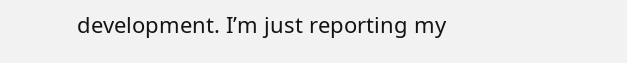development. I’m just reporting my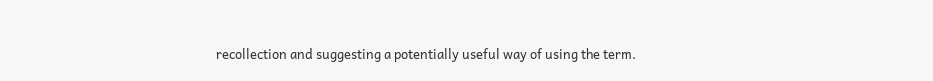recollection and suggesting a potentially useful way of using the term.